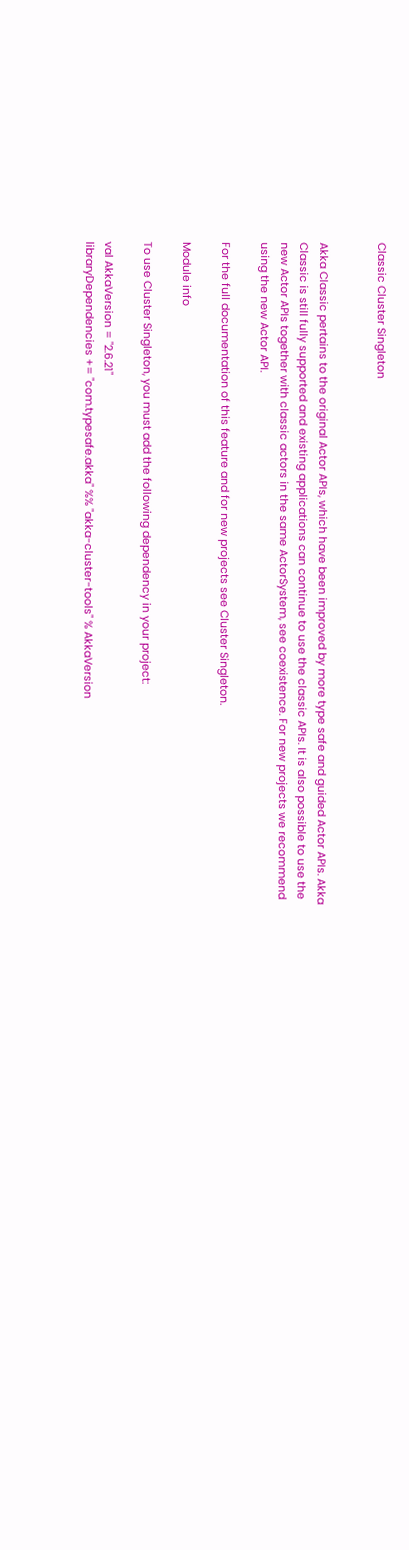Classic Cluster Singleton


Akka Classic pertains to the original Actor APIs, which have been improved by more type safe and guided Actor APIs. Akka Classic is still fully supported and existing applications can continue to use the classic APIs. It is also possible to use the new Actor APIs together with classic actors in the same ActorSystem, see coexistence. For new projects we recommend using the new Actor API.

For the full documentation of this feature and for new projects see Cluster Singleton.

Module info

To use Cluster Singleton, you must add the following dependency in your project:

val AkkaVersion = "2.6.21"
libraryDependencies += "com.typesafe.akka" %% "akka-cluster-tools" % AkkaVersion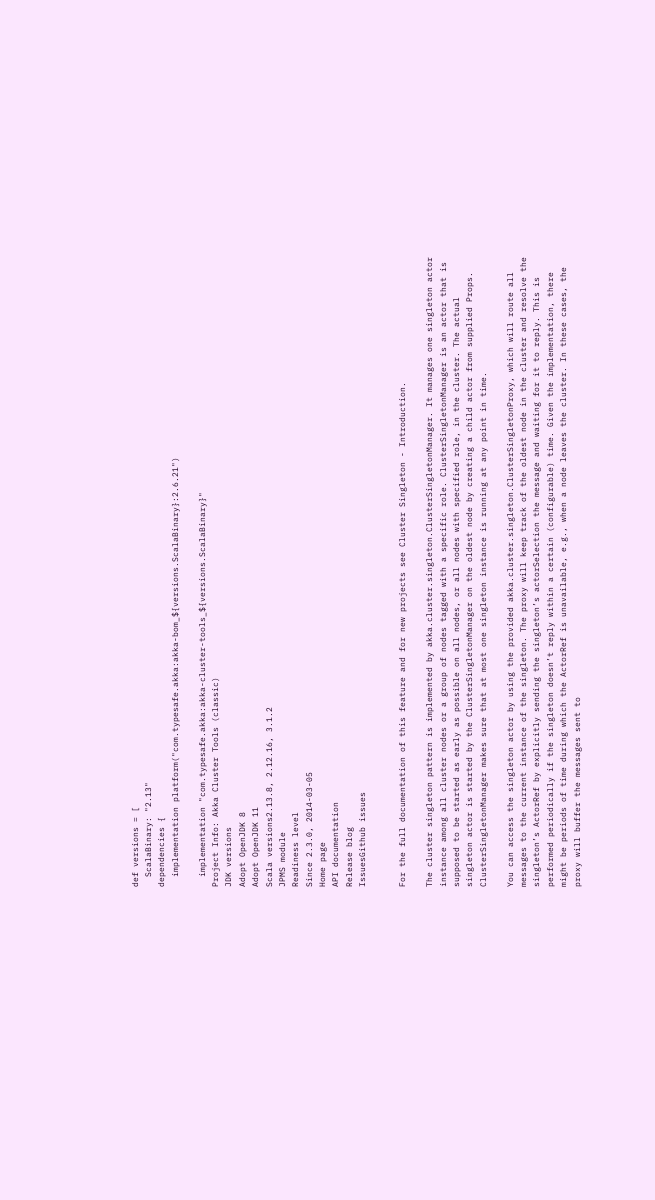def versions = [
  ScalaBinary: "2.13"
dependencies {
  implementation platform("com.typesafe.akka:akka-bom_${versions.ScalaBinary}:2.6.21")

  implementation "com.typesafe.akka:akka-cluster-tools_${versions.ScalaBinary}"
Project Info: Akka Cluster Tools (classic)
JDK versions
Adopt OpenJDK 8
Adopt OpenJDK 11
Scala versions2.13.8, 2.12.16, 3.1.2
JPMS module
Readiness level
Since 2.3.0, 2014-03-05
Home page
API documentation
Release blog
IssuesGithub issues


For the full documentation of this feature and for new projects see Cluster Singleton - Introduction.

The cluster singleton pattern is implemented by akka.cluster.singleton.ClusterSingletonManager. It manages one singleton actor instance among all cluster nodes or a group of nodes tagged with a specific role. ClusterSingletonManager is an actor that is supposed to be started as early as possible on all nodes, or all nodes with specified role, in the cluster. The actual singleton actor is started by the ClusterSingletonManager on the oldest node by creating a child actor from supplied Props. ClusterSingletonManager makes sure that at most one singleton instance is running at any point in time.

You can access the singleton actor by using the provided akka.cluster.singleton.ClusterSingletonProxy, which will route all messages to the current instance of the singleton. The proxy will keep track of the oldest node in the cluster and resolve the singleton’s ActorRef by explicitly sending the singleton’s actorSelection the message and waiting for it to reply. This is performed periodically if the singleton doesn’t reply within a certain (configurable) time. Given the implementation, there might be periods of time during which the ActorRef is unavailable, e.g., when a node leaves the cluster. In these cases, the proxy will buffer the messages sent to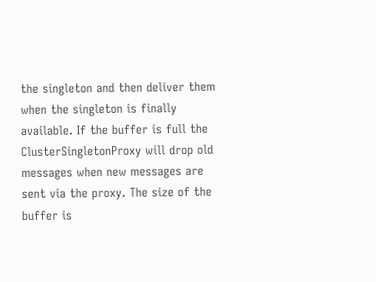the singleton and then deliver them when the singleton is finally available. If the buffer is full the ClusterSingletonProxy will drop old messages when new messages are sent via the proxy. The size of the buffer is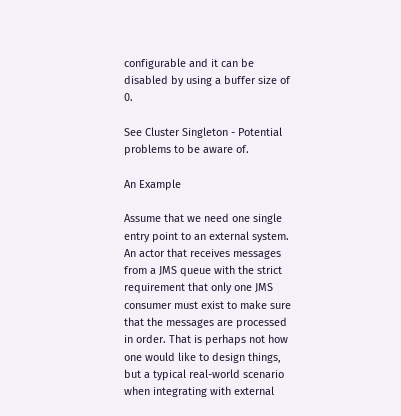configurable and it can be disabled by using a buffer size of 0.

See Cluster Singleton - Potential problems to be aware of.

An Example

Assume that we need one single entry point to an external system. An actor that receives messages from a JMS queue with the strict requirement that only one JMS consumer must exist to make sure that the messages are processed in order. That is perhaps not how one would like to design things, but a typical real-world scenario when integrating with external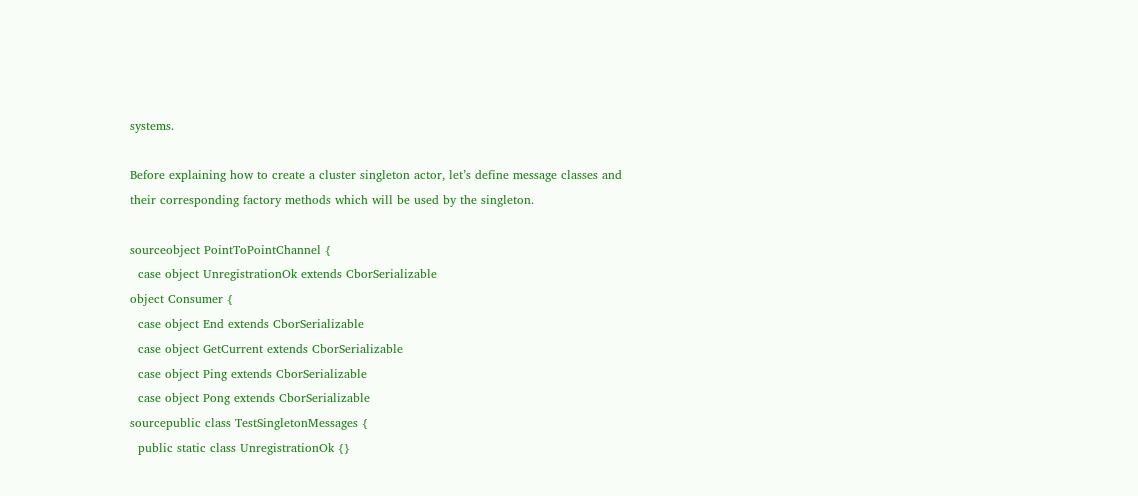systems.

Before explaining how to create a cluster singleton actor, let’s define message classes and their corresponding factory methods which will be used by the singleton.

sourceobject PointToPointChannel {
  case object UnregistrationOk extends CborSerializable
object Consumer {
  case object End extends CborSerializable
  case object GetCurrent extends CborSerializable
  case object Ping extends CborSerializable
  case object Pong extends CborSerializable
sourcepublic class TestSingletonMessages {
  public static class UnregistrationOk {}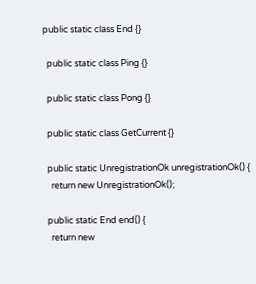public static class End {}

  public static class Ping {}

  public static class Pong {}

  public static class GetCurrent {}

  public static UnregistrationOk unregistrationOk() {
    return new UnregistrationOk();

  public static End end() {
    return new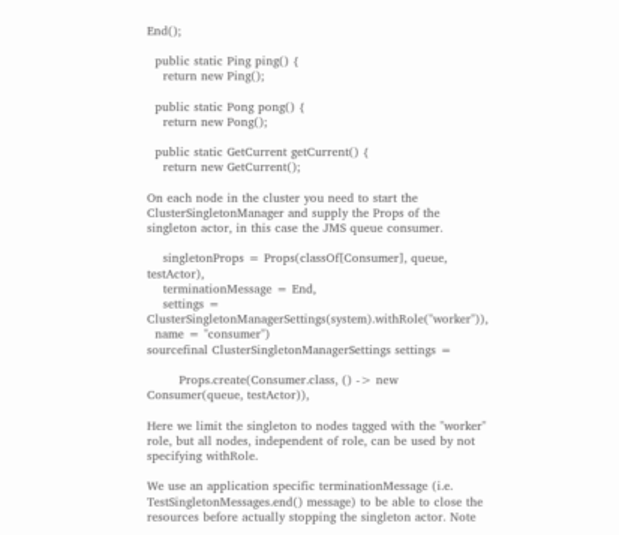End();

  public static Ping ping() {
    return new Ping();

  public static Pong pong() {
    return new Pong();

  public static GetCurrent getCurrent() {
    return new GetCurrent();

On each node in the cluster you need to start the ClusterSingletonManager and supply the Props of the singleton actor, in this case the JMS queue consumer.

    singletonProps = Props(classOf[Consumer], queue, testActor),
    terminationMessage = End,
    settings = ClusterSingletonManagerSettings(system).withRole("worker")),
  name = "consumer")
sourcefinal ClusterSingletonManagerSettings settings =

        Props.create(Consumer.class, () -> new Consumer(queue, testActor)),

Here we limit the singleton to nodes tagged with the "worker" role, but all nodes, independent of role, can be used by not specifying withRole.

We use an application specific terminationMessage (i.e. TestSingletonMessages.end() message) to be able to close the resources before actually stopping the singleton actor. Note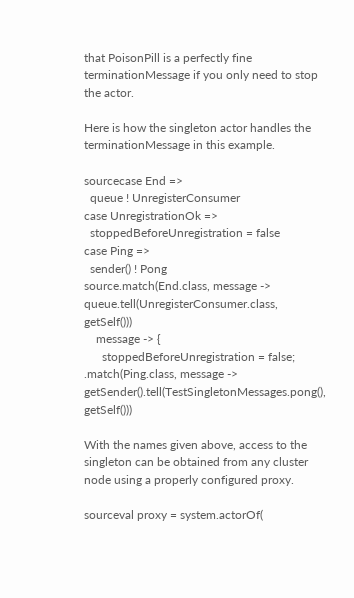that PoisonPill is a perfectly fine terminationMessage if you only need to stop the actor.

Here is how the singleton actor handles the terminationMessage in this example.

sourcecase End =>
  queue ! UnregisterConsumer
case UnregistrationOk =>
  stoppedBeforeUnregistration = false
case Ping =>
  sender() ! Pong
source.match(End.class, message -> queue.tell(UnregisterConsumer.class, getSelf()))
    message -> {
      stoppedBeforeUnregistration = false;
.match(Ping.class, message -> getSender().tell(TestSingletonMessages.pong(), getSelf()))

With the names given above, access to the singleton can be obtained from any cluster node using a properly configured proxy.

sourceval proxy = system.actorOf(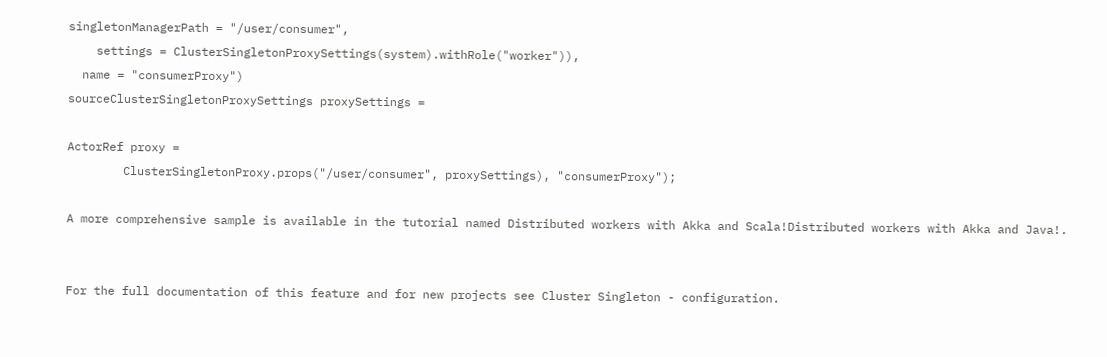singletonManagerPath = "/user/consumer",
    settings = ClusterSingletonProxySettings(system).withRole("worker")),
  name = "consumerProxy")
sourceClusterSingletonProxySettings proxySettings =

ActorRef proxy =
        ClusterSingletonProxy.props("/user/consumer", proxySettings), "consumerProxy");

A more comprehensive sample is available in the tutorial named Distributed workers with Akka and Scala!Distributed workers with Akka and Java!.


For the full documentation of this feature and for new projects see Cluster Singleton - configuration.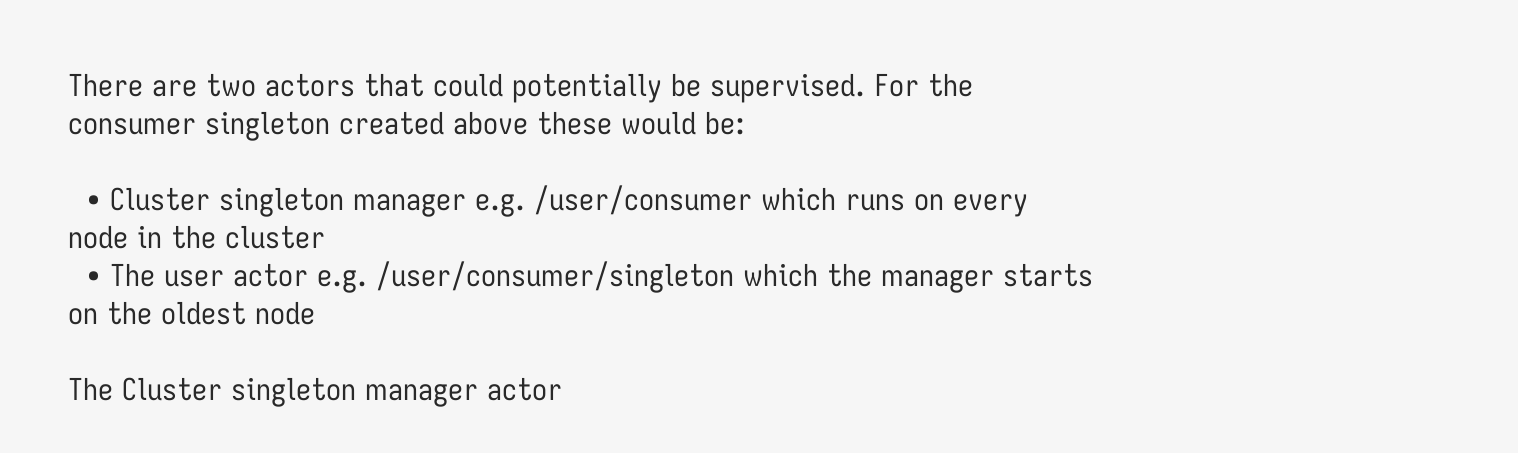There are two actors that could potentially be supervised. For the consumer singleton created above these would be:

  • Cluster singleton manager e.g. /user/consumer which runs on every node in the cluster
  • The user actor e.g. /user/consumer/singleton which the manager starts on the oldest node

The Cluster singleton manager actor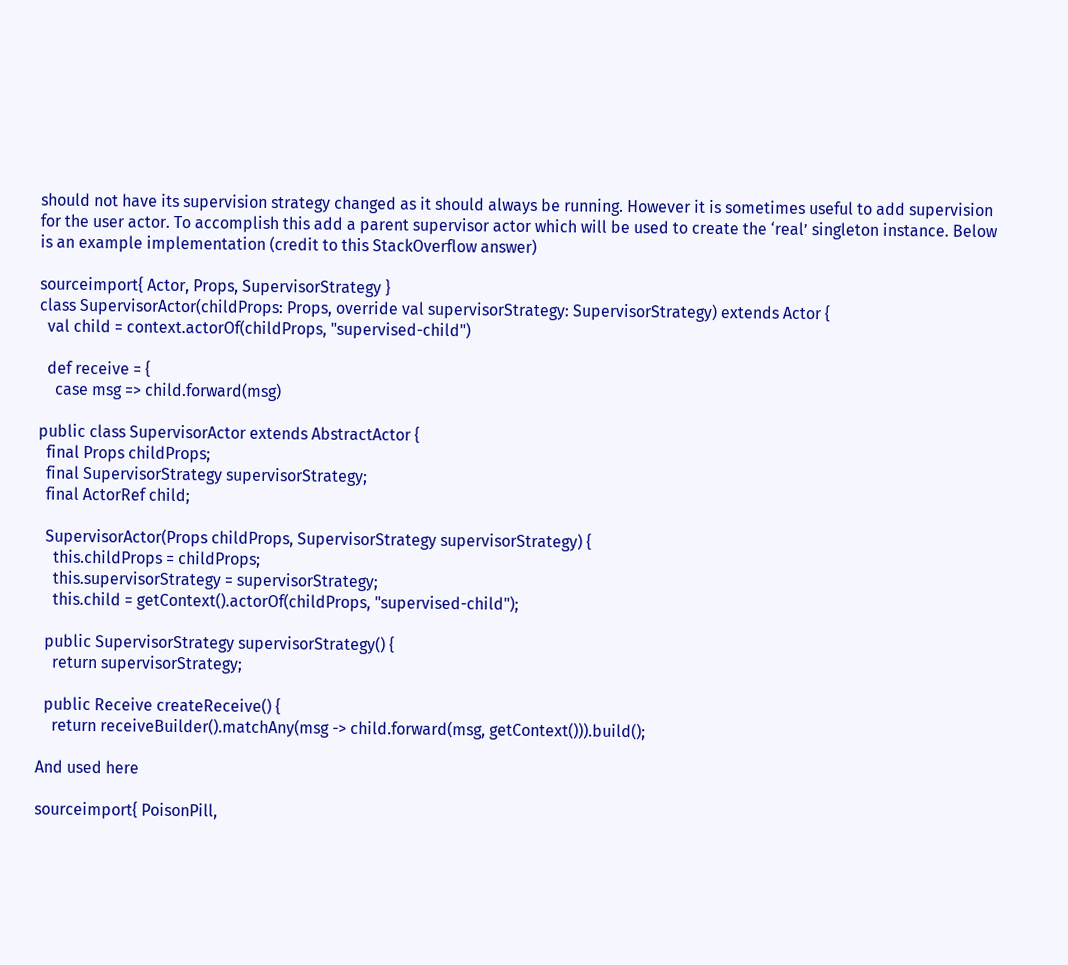should not have its supervision strategy changed as it should always be running. However it is sometimes useful to add supervision for the user actor. To accomplish this add a parent supervisor actor which will be used to create the ‘real’ singleton instance. Below is an example implementation (credit to this StackOverflow answer)

sourceimport{ Actor, Props, SupervisorStrategy }
class SupervisorActor(childProps: Props, override val supervisorStrategy: SupervisorStrategy) extends Actor {
  val child = context.actorOf(childProps, "supervised-child")

  def receive = {
    case msg => child.forward(msg)

public class SupervisorActor extends AbstractActor {
  final Props childProps;
  final SupervisorStrategy supervisorStrategy;
  final ActorRef child;

  SupervisorActor(Props childProps, SupervisorStrategy supervisorStrategy) {
    this.childProps = childProps;
    this.supervisorStrategy = supervisorStrategy;
    this.child = getContext().actorOf(childProps, "supervised-child");

  public SupervisorStrategy supervisorStrategy() {
    return supervisorStrategy;

  public Receive createReceive() {
    return receiveBuilder().matchAny(msg -> child.forward(msg, getContext())).build();

And used here

sourceimport{ PoisonPill,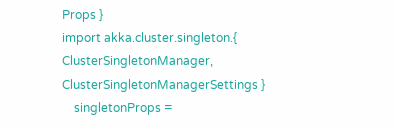Props }
import akka.cluster.singleton.{ ClusterSingletonManager, ClusterSingletonManagerSettings }
    singletonProps =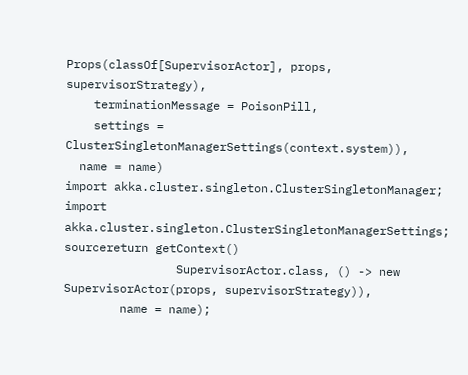Props(classOf[SupervisorActor], props, supervisorStrategy),
    terminationMessage = PoisonPill,
    settings = ClusterSingletonManagerSettings(context.system)),
  name = name)
import akka.cluster.singleton.ClusterSingletonManager;
import akka.cluster.singleton.ClusterSingletonManagerSettings;
sourcereturn getContext()
                SupervisorActor.class, () -> new SupervisorActor(props, supervisorStrategy)),
        name = name);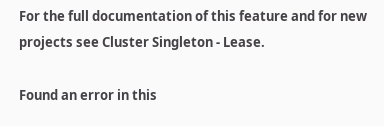For the full documentation of this feature and for new projects see Cluster Singleton - Lease.

Found an error in this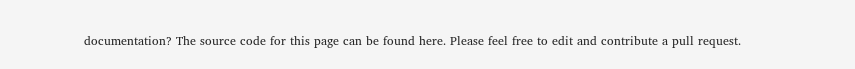documentation? The source code for this page can be found here. Please feel free to edit and contribute a pull request.